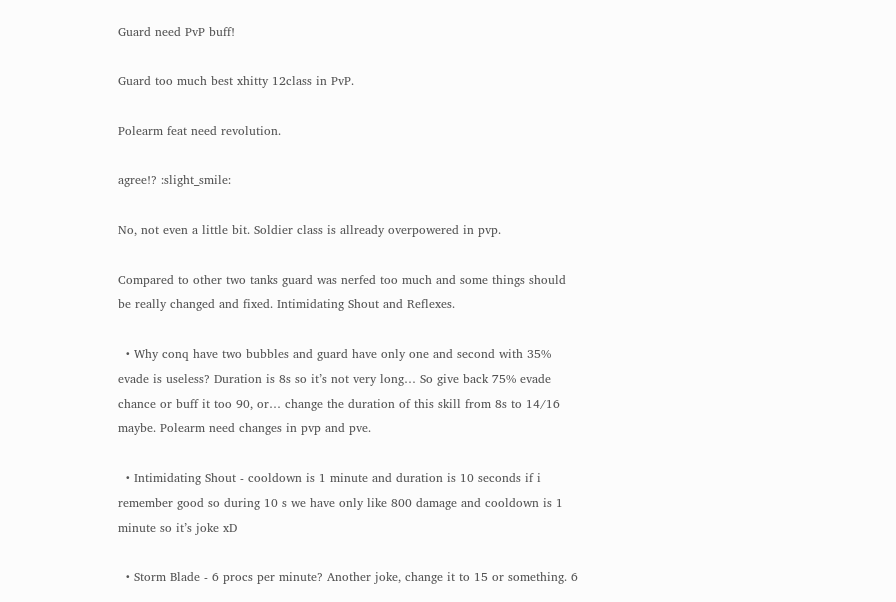Guard need PvP buff!

Guard too much best xhitty 12class in PvP.

Polearm feat need revolution.

agree!? :slight_smile:

No, not even a little bit. Soldier class is allready overpowered in pvp.

Compared to other two tanks guard was nerfed too much and some things should be really changed and fixed. Intimidating Shout and Reflexes.

  • Why conq have two bubbles and guard have only one and second with 35% evade is useless? Duration is 8s so it’s not very long… So give back 75% evade chance or buff it too 90, or… change the duration of this skill from 8s to 14/16 maybe. Polearm need changes in pvp and pve.

  • Intimidating Shout - cooldown is 1 minute and duration is 10 seconds if i remember good so during 10 s we have only like 800 damage and cooldown is 1 minute so it’s joke xD

  • Storm Blade - 6 procs per minute? Another joke, change it to 15 or something. 6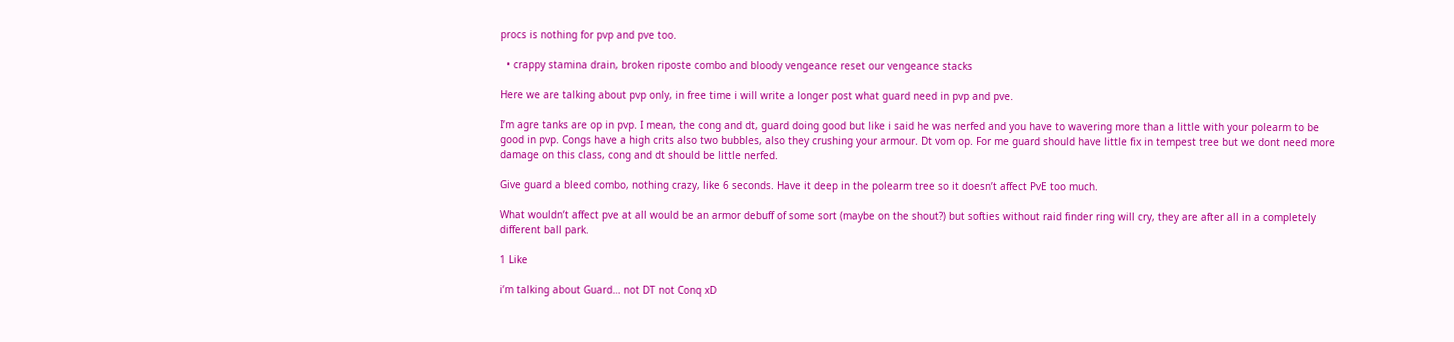procs is nothing for pvp and pve too.

  • crappy stamina drain, broken riposte combo and bloody vengeance reset our vengeance stacks

Here we are talking about pvp only, in free time i will write a longer post what guard need in pvp and pve.

I’m agre tanks are op in pvp. I mean, the cong and dt, guard doing good but like i said he was nerfed and you have to wavering more than a little with your polearm to be good in pvp. Congs have a high crits also two bubbles, also they crushing your armour. Dt vom op. For me guard should have little fix in tempest tree but we dont need more damage on this class, cong and dt should be little nerfed.

Give guard a bleed combo, nothing crazy, like 6 seconds. Have it deep in the polearm tree so it doesn’t affect PvE too much.

What wouldn’t affect pve at all would be an armor debuff of some sort (maybe on the shout?) but softies without raid finder ring will cry, they are after all in a completely different ball park.

1 Like

i’m talking about Guard… not DT not Conq xD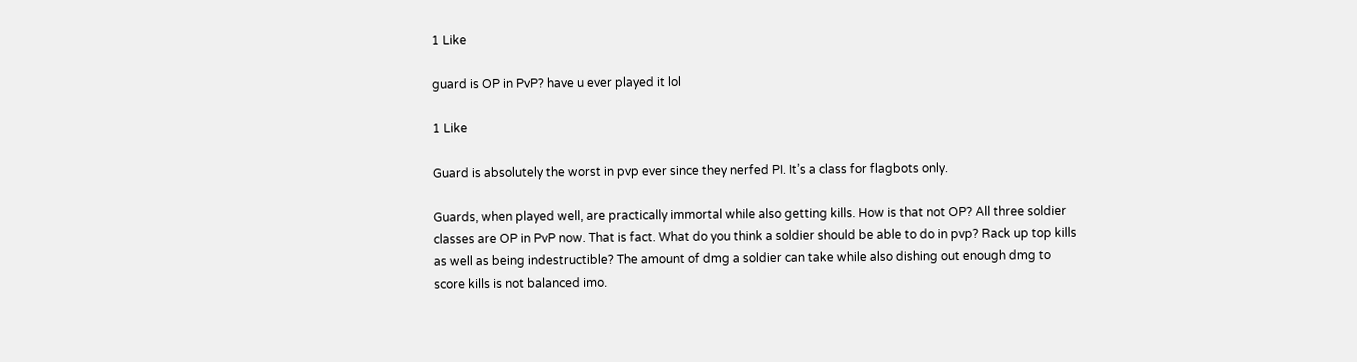1 Like

guard is OP in PvP? have u ever played it lol

1 Like

Guard is absolutely the worst in pvp ever since they nerfed PI. It’s a class for flagbots only.

Guards, when played well, are practically immortal while also getting kills. How is that not OP? All three soldier classes are OP in PvP now. That is fact. What do you think a soldier should be able to do in pvp? Rack up top kills as well as being indestructible? The amount of dmg a soldier can take while also dishing out enough dmg to score kills is not balanced imo.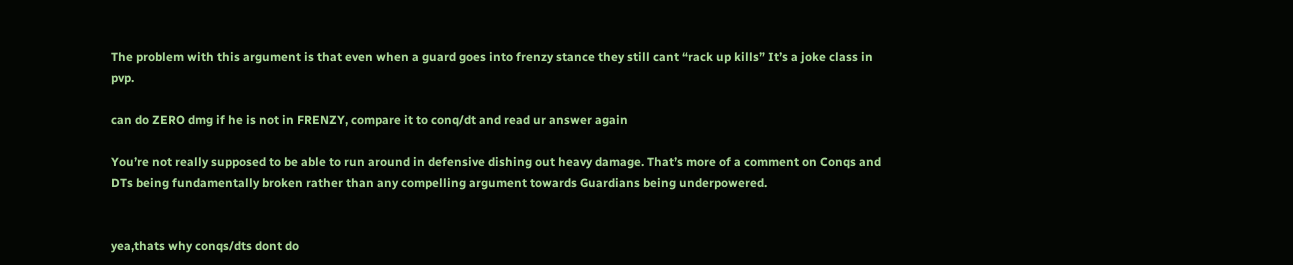The problem with this argument is that even when a guard goes into frenzy stance they still cant “rack up kills” It’s a joke class in pvp.

can do ZERO dmg if he is not in FRENZY, compare it to conq/dt and read ur answer again

You’re not really supposed to be able to run around in defensive dishing out heavy damage. That’s more of a comment on Conqs and DTs being fundamentally broken rather than any compelling argument towards Guardians being underpowered.


yea,thats why conqs/dts dont do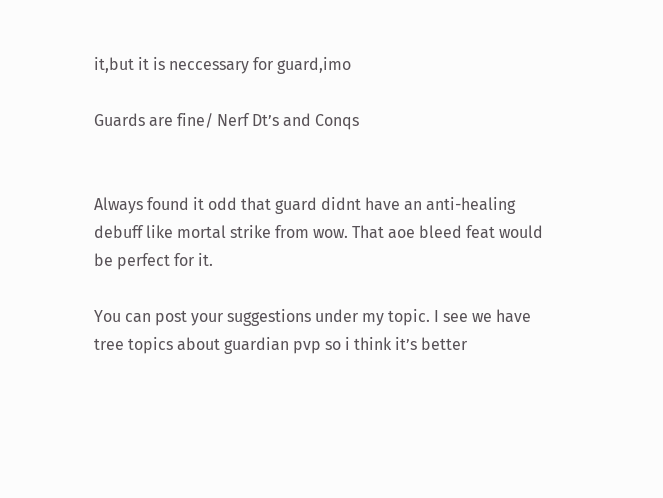it,but it is neccessary for guard,imo

Guards are fine/ Nerf Dt’s and Conqs


Always found it odd that guard didnt have an anti-healing debuff like mortal strike from wow. That aoe bleed feat would be perfect for it.

You can post your suggestions under my topic. I see we have tree topics about guardian pvp so i think it’s better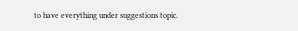to have everything under suggestions topic.